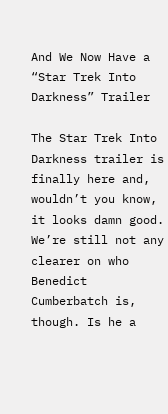And We Now Have a “Star Trek Into Darkness” Trailer

The Star Trek Into Darkness trailer is finally here and, wouldn’t you know, it looks damn good. We’re still not any clearer on who Benedict Cumberbatch is, though. Is he a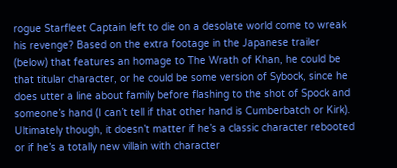rogue Starfleet Captain left to die on a desolate world come to wreak his revenge? Based on the extra footage in the Japanese trailer (below) that features an homage to The Wrath of Khan, he could be that titular character, or he could be some version of Sybock, since he does utter a line about family before flashing to the shot of Spock and someone’s hand (I can’t tell if that other hand is Cumberbatch or Kirk). Ultimately though, it doesn’t matter if he’s a classic character rebooted or if he’s a totally new villain with character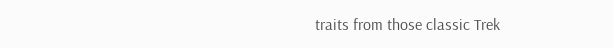traits from those classic Trek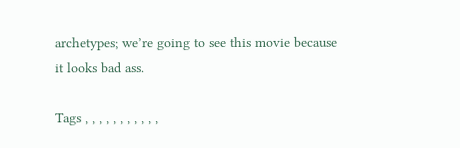archetypes; we’re going to see this movie because it looks bad ass.

Tags , , , , , , , , , , ,